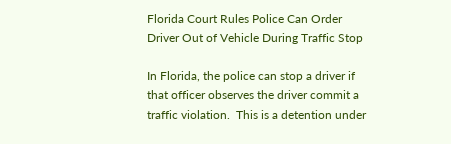Florida Court Rules Police Can Order Driver Out of Vehicle During Traffic Stop

In Florida, the police can stop a driver if that officer observes the driver commit a traffic violation.  This is a detention under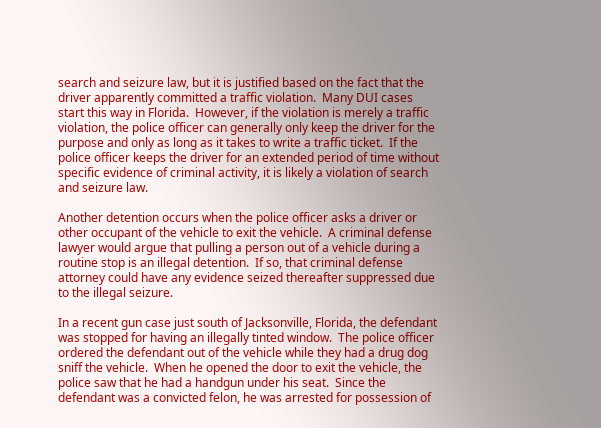search and seizure law, but it is justified based on the fact that the driver apparently committed a traffic violation.  Many DUI cases start this way in Florida.  However, if the violation is merely a traffic violation, the police officer can generally only keep the driver for the purpose and only as long as it takes to write a traffic ticket.  If the police officer keeps the driver for an extended period of time without specific evidence of criminal activity, it is likely a violation of search and seizure law.

Another detention occurs when the police officer asks a driver or other occupant of the vehicle to exit the vehicle.  A criminal defense lawyer would argue that pulling a person out of a vehicle during a routine stop is an illegal detention.  If so, that criminal defense attorney could have any evidence seized thereafter suppressed due to the illegal seizure.

In a recent gun case just south of Jacksonville, Florida, the defendant was stopped for having an illegally tinted window.  The police officer ordered the defendant out of the vehicle while they had a drug dog sniff the vehicle.  When he opened the door to exit the vehicle, the police saw that he had a handgun under his seat.  Since the defendant was a convicted felon, he was arrested for possession of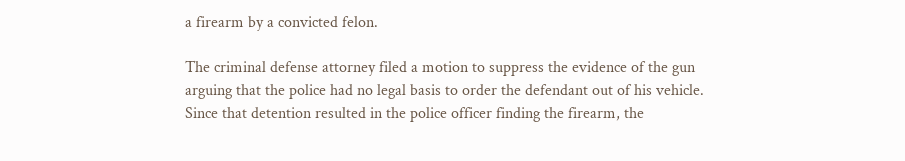a firearm by a convicted felon.

The criminal defense attorney filed a motion to suppress the evidence of the gun arguing that the police had no legal basis to order the defendant out of his vehicle. Since that detention resulted in the police officer finding the firearm, the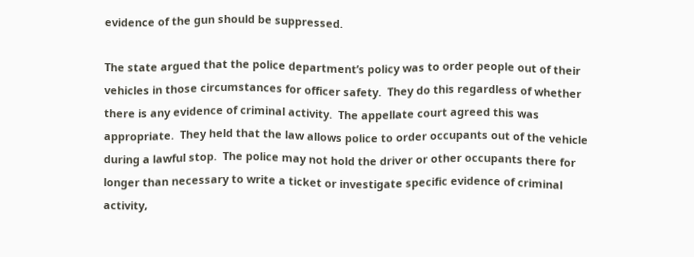evidence of the gun should be suppressed.

The state argued that the police department’s policy was to order people out of their vehicles in those circumstances for officer safety.  They do this regardless of whether there is any evidence of criminal activity.  The appellate court agreed this was appropriate.  They held that the law allows police to order occupants out of the vehicle during a lawful stop.  The police may not hold the driver or other occupants there for longer than necessary to write a ticket or investigate specific evidence of criminal activity,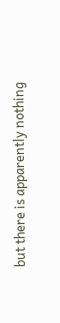but there is apparently nothing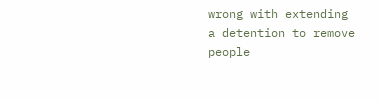wrong with extending a detention to remove people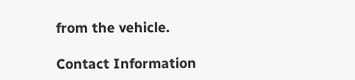from the vehicle.

Contact Information